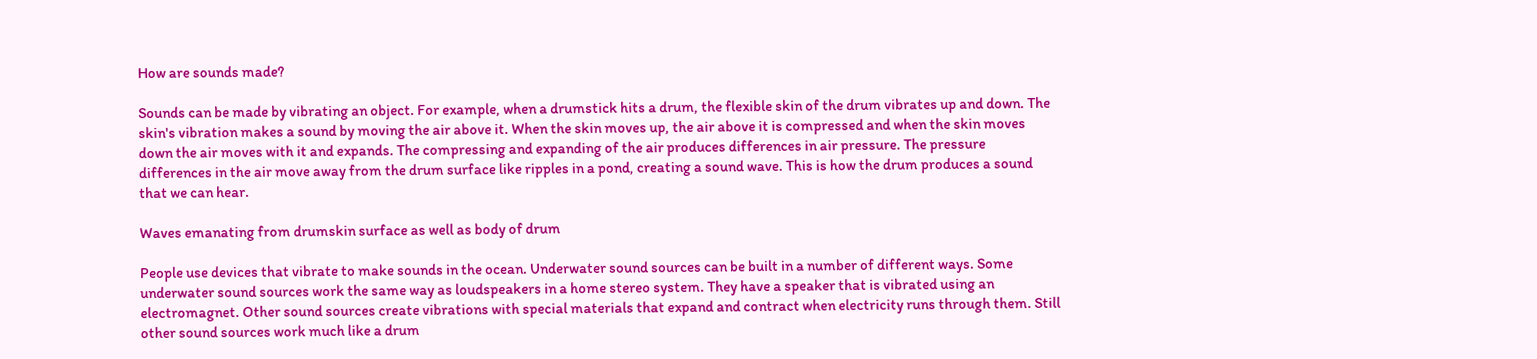How are sounds made?

Sounds can be made by vibrating an object. For example, when a drumstick hits a drum, the flexible skin of the drum vibrates up and down. The skin's vibration makes a sound by moving the air above it. When the skin moves up, the air above it is compressed and when the skin moves down the air moves with it and expands. The compressing and expanding of the air produces differences in air pressure. The pressure differences in the air move away from the drum surface like ripples in a pond, creating a sound wave. This is how the drum produces a sound that we can hear.

Waves emanating from drumskin surface as well as body of drum

People use devices that vibrate to make sounds in the ocean. Underwater sound sources can be built in a number of different ways. Some underwater sound sources work the same way as loudspeakers in a home stereo system. They have a speaker that is vibrated using an electromagnet. Other sound sources create vibrations with special materials that expand and contract when electricity runs through them. Still other sound sources work much like a drum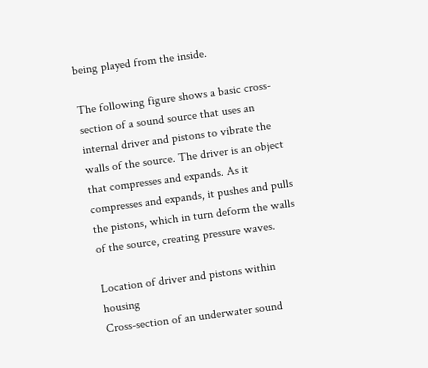being played from the inside.

The following figure shows a basic cross-section of a sound source that uses an internal driver and pistons to vibrate the walls of the source. The driver is an object that compresses and expands. As it compresses and expands, it pushes and pulls the pistons, which in turn deform the walls of the source, creating pressure waves.

Location of driver and pistons within housing
Cross-section of an underwater sound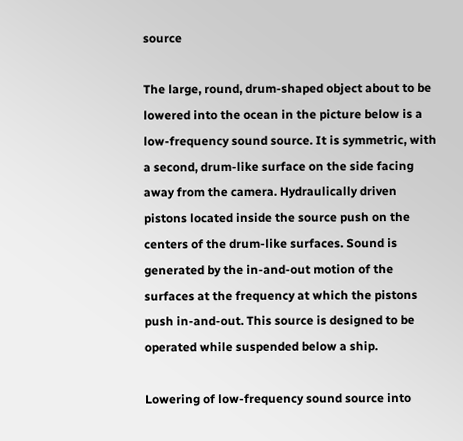source

The large, round, drum-shaped object about to be lowered into the ocean in the picture below is a low-frequency sound source. It is symmetric, with a second, drum-like surface on the side facing away from the camera. Hydraulically driven pistons located inside the source push on the centers of the drum-like surfaces. Sound is generated by the in-and-out motion of the surfaces at the frequency at which the pistons push in-and-out. This source is designed to be operated while suspended below a ship.

Lowering of low-frequency sound source into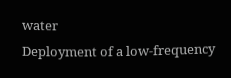water
Deployment of a low-frequency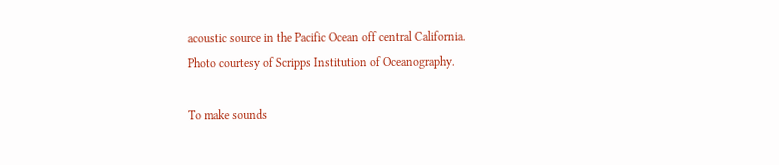acoustic source in the Pacific Ocean off central California.
Photo courtesy of Scripps Institution of Oceanography.

To make sounds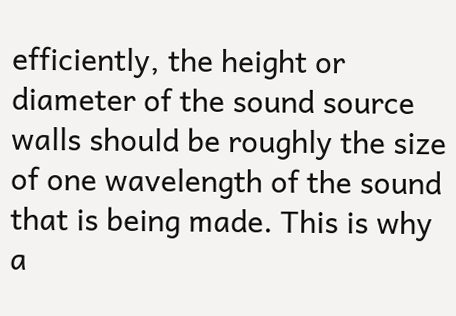efficiently, the height or diameter of the sound source walls should be roughly the size of one wavelength of the sound that is being made. This is why a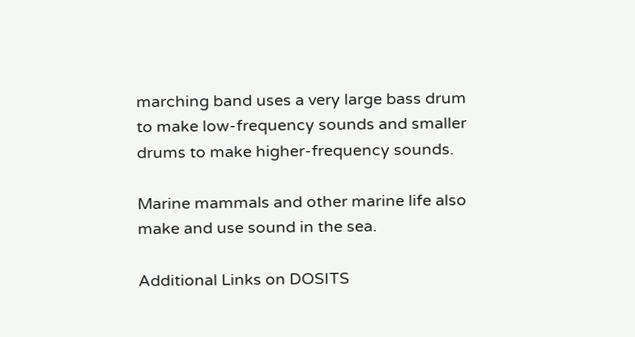marching band uses a very large bass drum to make low-frequency sounds and smaller drums to make higher-frequency sounds.

Marine mammals and other marine life also make and use sound in the sea.

Additional Links on DOSITS